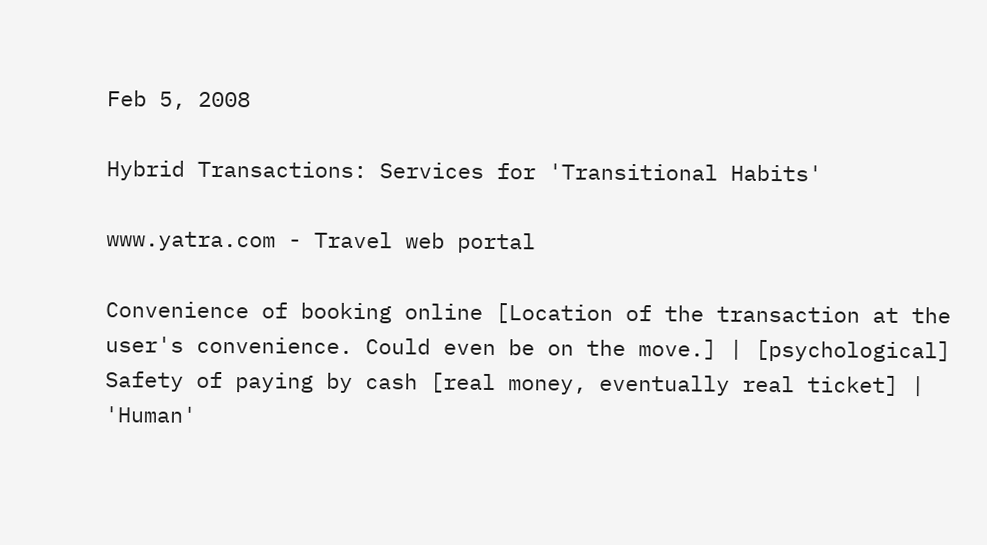Feb 5, 2008

Hybrid Transactions: Services for 'Transitional Habits'

www.yatra.com - Travel web portal

Convenience of booking online [Location of the transaction at the user's convenience. Could even be on the move.] | [psychological] Safety of paying by cash [real money, eventually real ticket] | 'Human'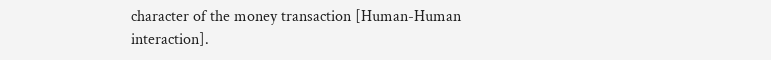character of the money transaction [Human-Human interaction].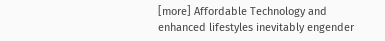[more] Affordable Technology and enhanced lifestyles inevitably engender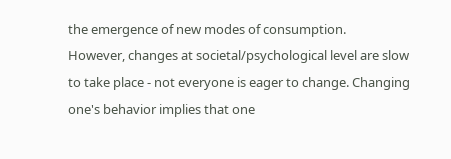the emergence of new modes of consumption.
However, changes at societal/psychological level are slow to take place - not everyone is eager to change. Changing one's behavior implies that one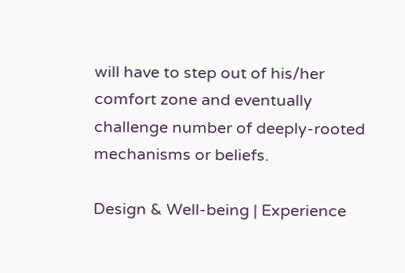will have to step out of his/her comfort zone and eventually challenge number of deeply-rooted mechanisms or beliefs.

Design & Well-being | Experience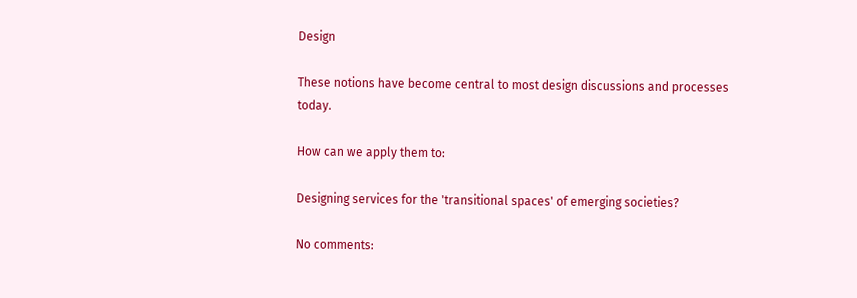Design

These notions have become central to most design discussions and processes today.

How can we apply them to:

Designing services for the 'transitional spaces' of emerging societies?

No comments: